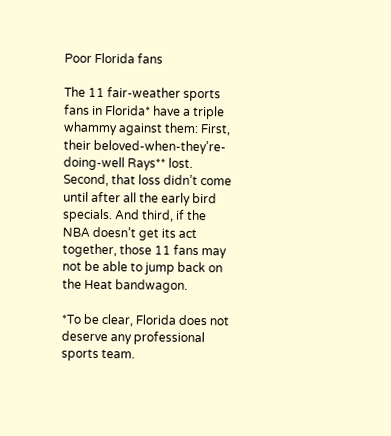Poor Florida fans

The 11 fair-weather sports fans in Florida* have a triple whammy against them: First, their beloved-when-they’re-doing-well Rays** lost. Second, that loss didn’t come until after all the early bird specials. And third, if the NBA doesn’t get its act together, those 11 fans may not be able to jump back on the Heat bandwagon.

*To be clear, Florida does not deserve any professional sports team.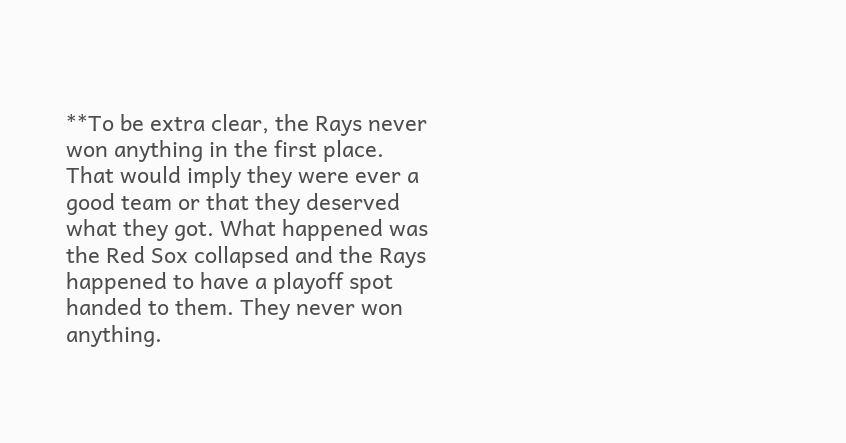**To be extra clear, the Rays never won anything in the first place. That would imply they were ever a good team or that they deserved what they got. What happened was the Red Sox collapsed and the Rays happened to have a playoff spot handed to them. They never won anything.